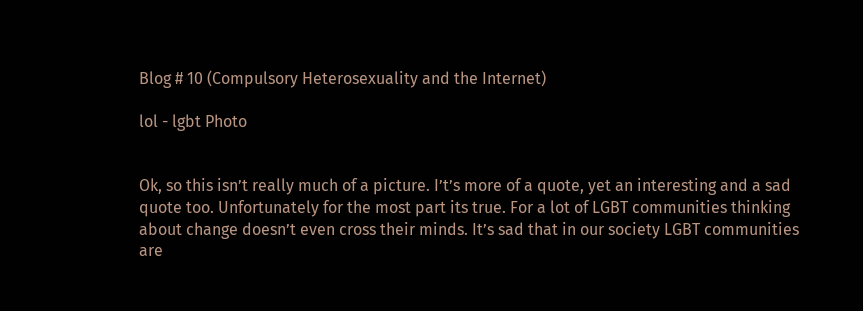Blog # 10 (Compulsory Heterosexuality and the Internet)

lol - lgbt Photo


Ok, so this isn’t really much of a picture. I’t’s more of a quote, yet an interesting and a sad quote too. Unfortunately for the most part its true. For a lot of LGBT communities thinking about change doesn’t even cross their minds. It’s sad that in our society LGBT communities are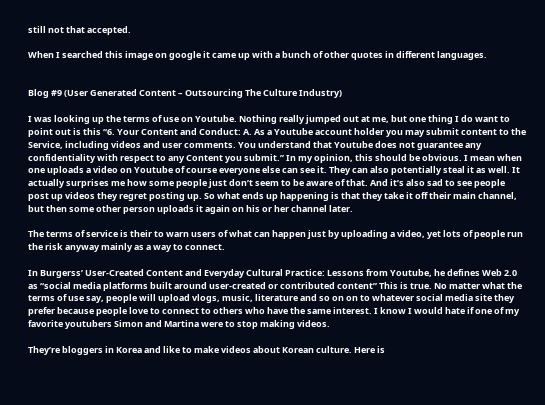still not that accepted.

When I searched this image on google it came up with a bunch of other quotes in different languages.


Blog #9 (User Generated Content – Outsourcing The Culture Industry)

I was looking up the terms of use on Youtube. Nothing really jumped out at me, but one thing I do want to point out is this “6. Your Content and Conduct: A. As a Youtube account holder you may submit content to the Service, including videos and user comments. You understand that Youtube does not guarantee any confidentiality with respect to any Content you submit.” In my opinion, this should be obvious. I mean when one uploads a video on Youtube of course everyone else can see it. They can also potentially steal it as well. It actually surprises me how some people just don’t seem to be aware of that. And it’s also sad to see people post up videos they regret posting up. So what ends up happening is that they take it off their main channel, but then some other person uploads it again on his or her channel later.

The terms of service is their to warn users of what can happen just by uploading a video, yet lots of people run the risk anyway mainly as a way to connect.

In Burgerss’ User-Created Content and Everyday Cultural Practice: Lessons from Youtube, he defines Web 2.0 as “social media platforms built around user-created or contributed content” This is true. No matter what the terms of use say, people will upload vlogs, music, literature and so on on to whatever social media site they prefer because people love to connect to others who have the same interest. I know I would hate if one of my favorite youtubers Simon and Martina were to stop making videos.

They’re bloggers in Korea and like to make videos about Korean culture. Here is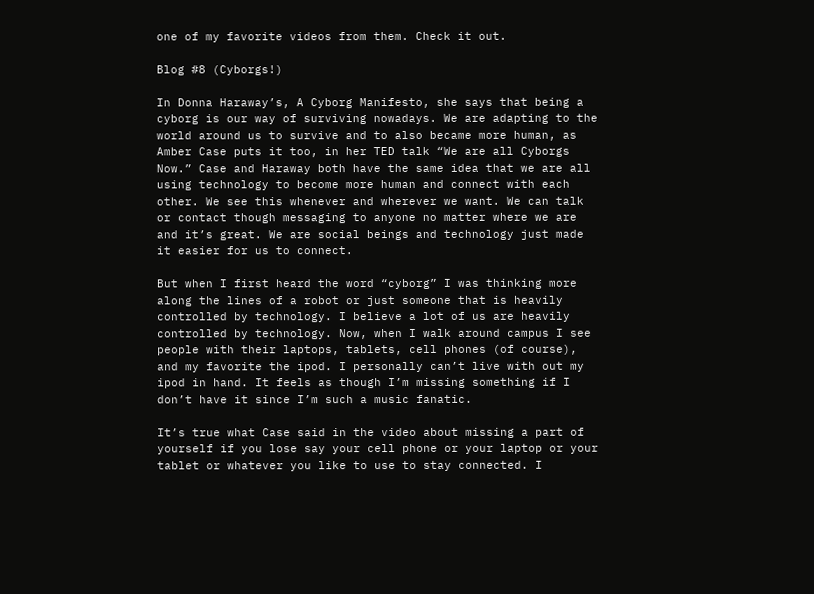one of my favorite videos from them. Check it out.

Blog #8 (Cyborgs!)

In Donna Haraway’s, A Cyborg Manifesto, she says that being a cyborg is our way of surviving nowadays. We are adapting to the world around us to survive and to also became more human, as Amber Case puts it too, in her TED talk “We are all Cyborgs Now.” Case and Haraway both have the same idea that we are all using technology to become more human and connect with each other. We see this whenever and wherever we want. We can talk or contact though messaging to anyone no matter where we are and it’s great. We are social beings and technology just made it easier for us to connect.

But when I first heard the word “cyborg” I was thinking more along the lines of a robot or just someone that is heavily controlled by technology. I believe a lot of us are heavily controlled by technology. Now, when I walk around campus I see people with their laptops, tablets, cell phones (of course), and my favorite the ipod. I personally can’t live with out my ipod in hand. It feels as though I’m missing something if I don’t have it since I’m such a music fanatic.

It’s true what Case said in the video about missing a part of yourself if you lose say your cell phone or your laptop or your tablet or whatever you like to use to stay connected. I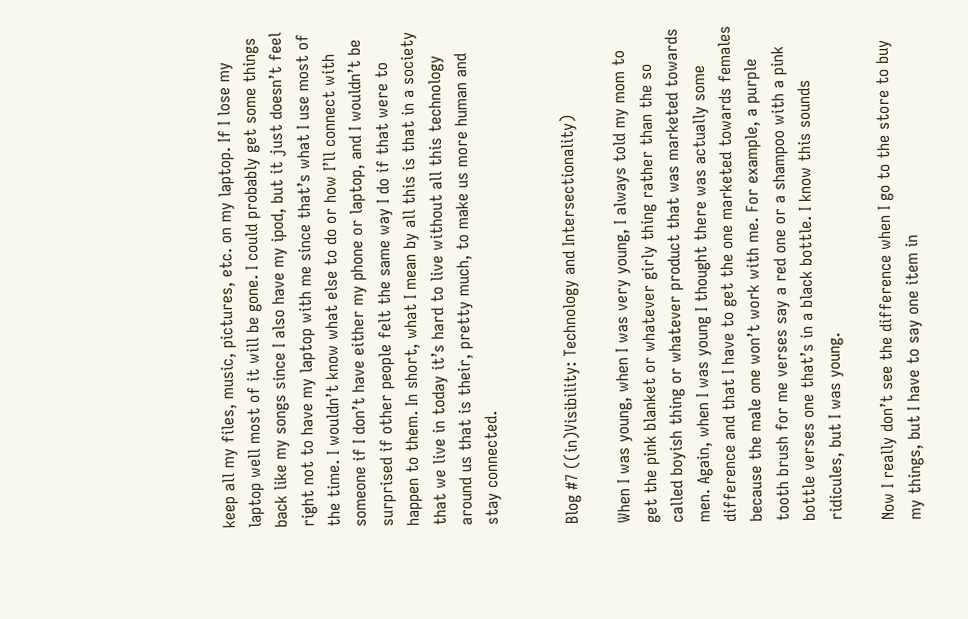keep all my files, music, pictures, etc. on my laptop. If I lose my laptop well most of it will be gone. I could probably get some things back like my songs since I also have my ipod, but it just doesn’t feel right not to have my laptop with me since that’s what I use most of the time. I wouldn’t know what else to do or how I’ll connect with someone if I don’t have either my phone or laptop, and I wouldn’t be surprised if other people felt the same way I do if that were to happen to them. In short, what I mean by all this is that in a society that we live in today it’s hard to live without all this technology around us that is their, pretty much, to make us more human and stay connected.


Blog #7 ((in)Visibility: Technology and Intersectionality)

When I was young, when I was very young, I always told my mom to get the pink blanket or whatever girly thing rather than the so called boyish thing or whatever product that was marketed towards men. Again, when I was young I thought there was actually some difference and that I have to get the one marketed towards females because the male one won’t work with me. For example, a purple tooth brush for me verses say a red one or a shampoo with a pink bottle verses one that’s in a black bottle. I know this sounds ridicules, but I was young.

Now I really don’t see the difference when I go to the store to buy my things, but I have to say one item in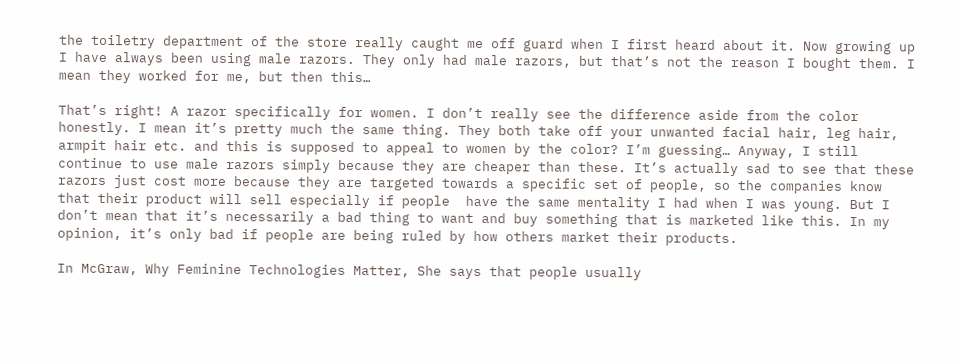the toiletry department of the store really caught me off guard when I first heard about it. Now growing up I have always been using male razors. They only had male razors, but that’s not the reason I bought them. I mean they worked for me, but then this…

That’s right! A razor specifically for women. I don’t really see the difference aside from the color honestly. I mean it’s pretty much the same thing. They both take off your unwanted facial hair, leg hair, armpit hair etc. and this is supposed to appeal to women by the color? I’m guessing… Anyway, I still continue to use male razors simply because they are cheaper than these. It’s actually sad to see that these razors just cost more because they are targeted towards a specific set of people, so the companies know that their product will sell especially if people  have the same mentality I had when I was young. But I don’t mean that it’s necessarily a bad thing to want and buy something that is marketed like this. In my opinion, it’s only bad if people are being ruled by how others market their products.

In McGraw, Why Feminine Technologies Matter, She says that people usually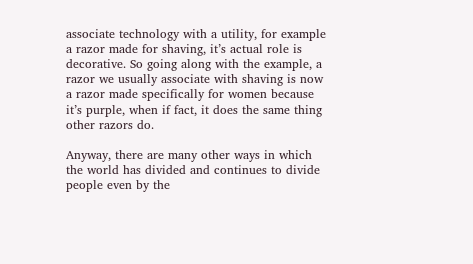associate technology with a utility, for example a razor made for shaving, it’s actual role is decorative. So going along with the example, a razor we usually associate with shaving is now a razor made specifically for women because it’s purple, when if fact, it does the same thing other razors do.

Anyway, there are many other ways in which the world has divided and continues to divide people even by the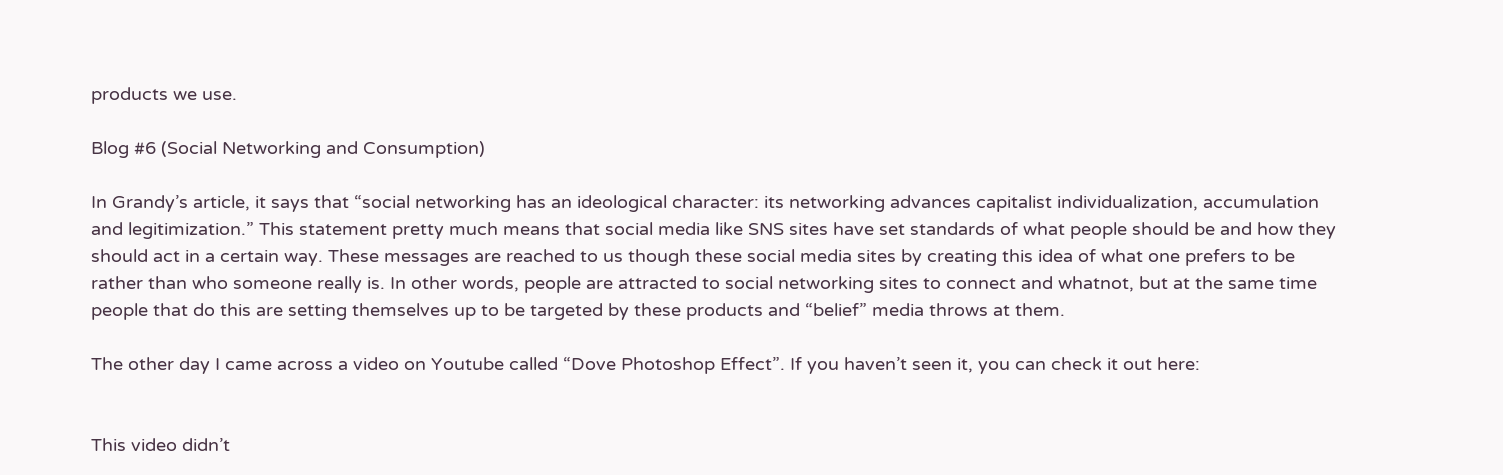products we use.

Blog #6 (Social Networking and Consumption)

In Grandy’s article, it says that “social networking has an ideological character: its networking advances capitalist individualization, accumulation and legitimization.” This statement pretty much means that social media like SNS sites have set standards of what people should be and how they should act in a certain way. These messages are reached to us though these social media sites by creating this idea of what one prefers to be rather than who someone really is. In other words, people are attracted to social networking sites to connect and whatnot, but at the same time people that do this are setting themselves up to be targeted by these products and “belief” media throws at them.

The other day I came across a video on Youtube called “Dove Photoshop Effect”. If you haven’t seen it, you can check it out here:


This video didn’t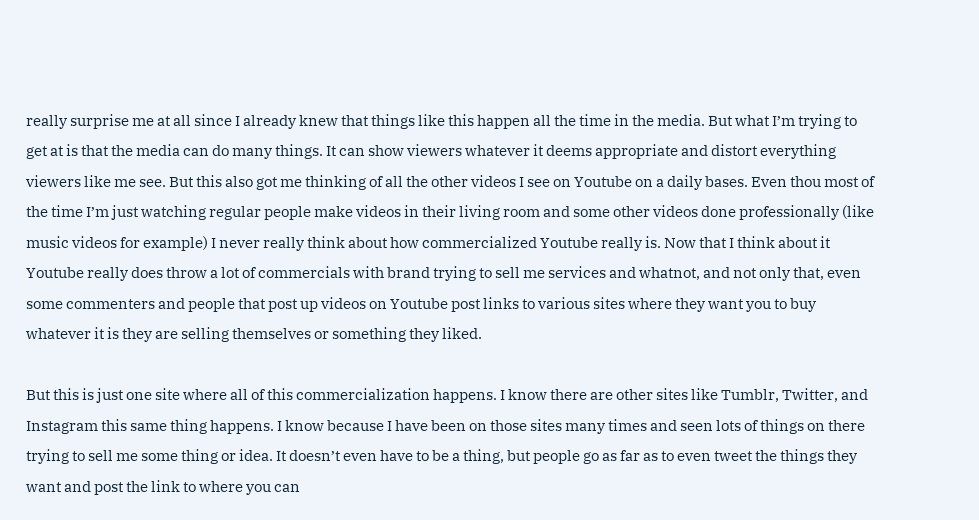really surprise me at all since I already knew that things like this happen all the time in the media. But what I’m trying to get at is that the media can do many things. It can show viewers whatever it deems appropriate and distort everything viewers like me see. But this also got me thinking of all the other videos I see on Youtube on a daily bases. Even thou most of the time I’m just watching regular people make videos in their living room and some other videos done professionally (like music videos for example) I never really think about how commercialized Youtube really is. Now that I think about it Youtube really does throw a lot of commercials with brand trying to sell me services and whatnot, and not only that, even some commenters and people that post up videos on Youtube post links to various sites where they want you to buy whatever it is they are selling themselves or something they liked.

But this is just one site where all of this commercialization happens. I know there are other sites like Tumblr, Twitter, and Instagram this same thing happens. I know because I have been on those sites many times and seen lots of things on there trying to sell me some thing or idea. It doesn’t even have to be a thing, but people go as far as to even tweet the things they want and post the link to where you can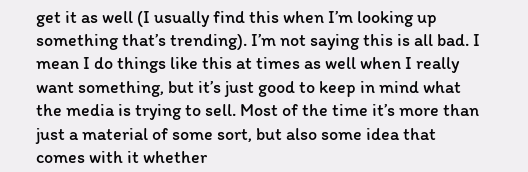get it as well (I usually find this when I’m looking up something that’s trending). I’m not saying this is all bad. I mean I do things like this at times as well when I really want something, but it’s just good to keep in mind what the media is trying to sell. Most of the time it’s more than just a material of some sort, but also some idea that comes with it whether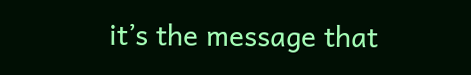it’s the message that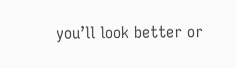you’ll look better or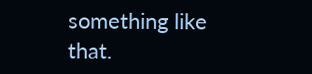something like that.